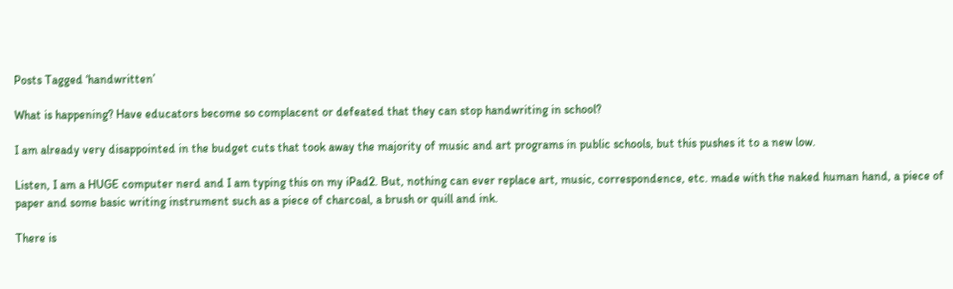Posts Tagged ‘handwritten’

What is happening? Have educators become so complacent or defeated that they can stop handwriting in school?

I am already very disappointed in the budget cuts that took away the majority of music and art programs in public schools, but this pushes it to a new low.

Listen, I am a HUGE computer nerd and I am typing this on my iPad2. But, nothing can ever replace art, music, correspondence, etc. made with the naked human hand, a piece of paper and some basic writing instrument such as a piece of charcoal, a brush or quill and ink.

There is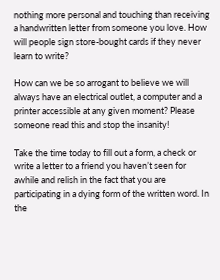nothing more personal and touching than receiving a handwritten letter from someone you love. How will people sign store-bought cards if they never learn to write?

How can we be so arrogant to believe we will always have an electrical outlet, a computer and a printer accessible at any given moment? Please someone read this and stop the insanity!

Take the time today to fill out a form, a check or write a letter to a friend you haven’t seen for awhile and relish in the fact that you are participating in a dying form of the written word. In the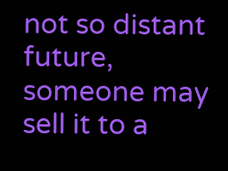not so distant future, someone may sell it to a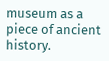museum as a piece of ancient history.